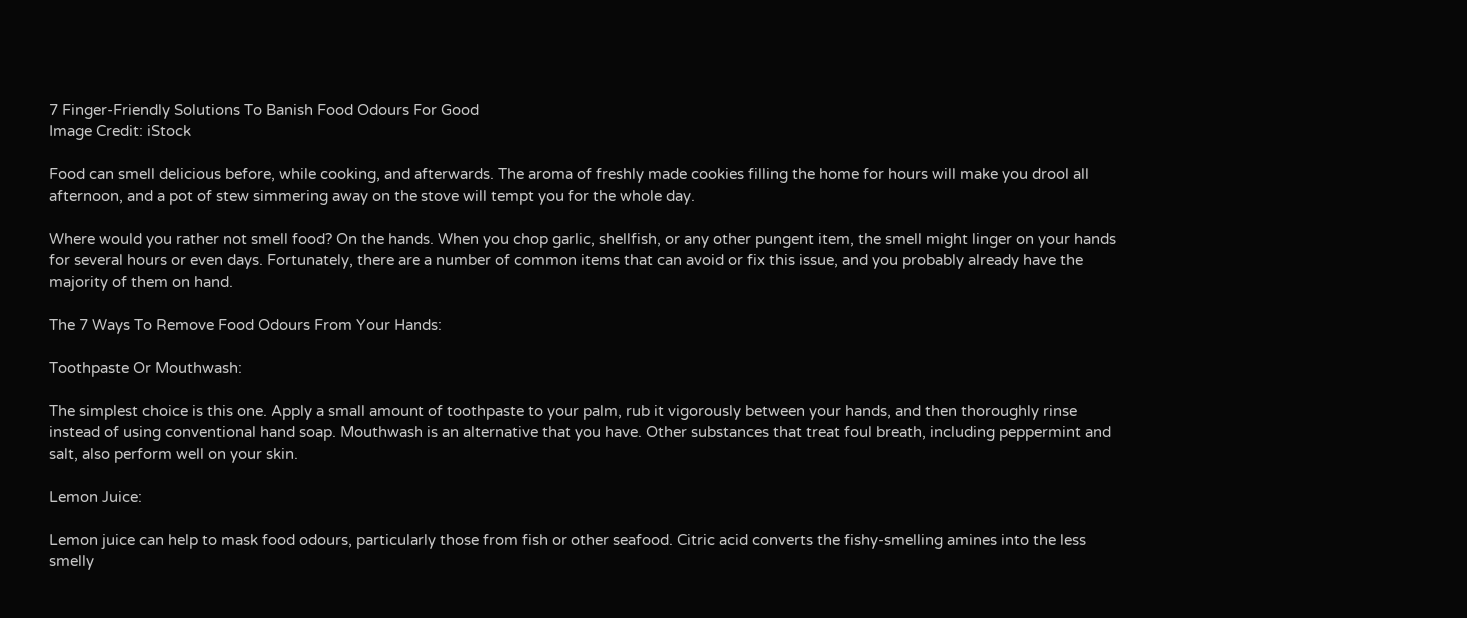7 Finger-Friendly Solutions To Banish Food Odours For Good
Image Credit: iStock

Food can smell delicious before, while cooking, and afterwards. The aroma of freshly made cookies filling the home for hours will make you drool all afternoon, and a pot of stew simmering away on the stove will tempt you for the whole day.

Where would you rather not smell food? On the hands. When you chop garlic, shellfish, or any other pungent item, the smell might linger on your hands for several hours or even days. Fortunately, there are a number of common items that can avoid or fix this issue, and you probably already have the majority of them on hand.

The 7 Ways To Remove Food Odours From Your Hands:

Toothpaste Or Mouthwash:

The simplest choice is this one. Apply a small amount of toothpaste to your palm, rub it vigorously between your hands, and then thoroughly rinse instead of using conventional hand soap. Mouthwash is an alternative that you have. Other substances that treat foul breath, including peppermint and salt, also perform well on your skin.

Lemon Juice:

Lemon juice can help to mask food odours, particularly those from fish or other seafood. Citric acid converts the fishy-smelling amines into the less smelly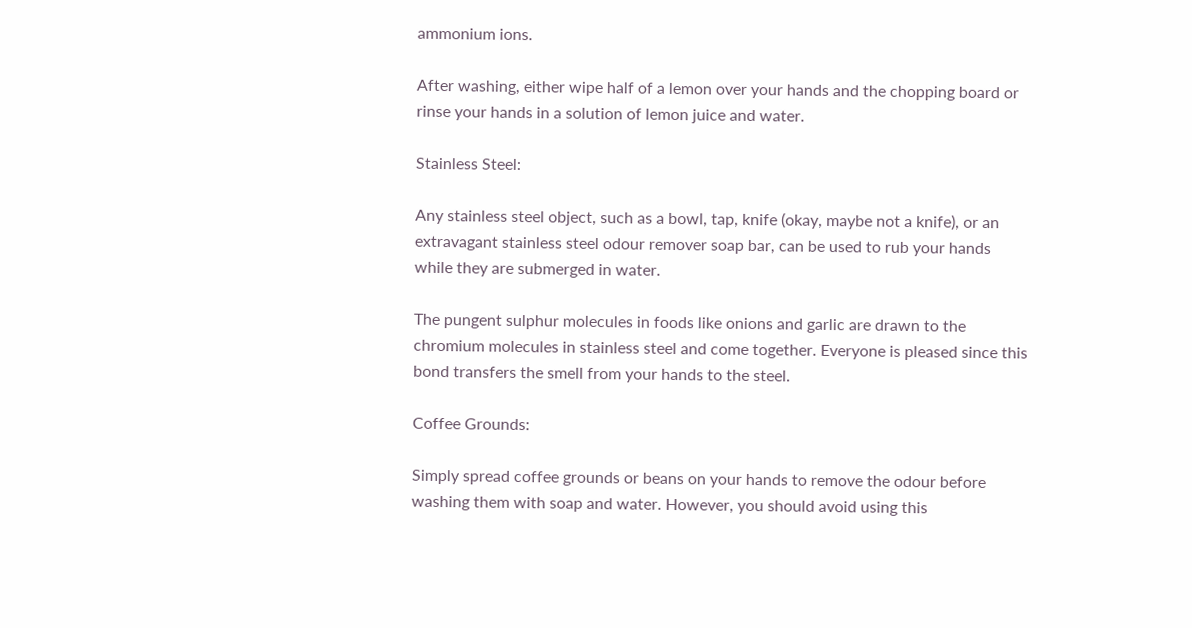ammonium ions.

After washing, either wipe half of a lemon over your hands and the chopping board or rinse your hands in a solution of lemon juice and water.

Stainless Steel:

Any stainless steel object, such as a bowl, tap, knife (okay, maybe not a knife), or an extravagant stainless steel odour remover soap bar, can be used to rub your hands while they are submerged in water.

The pungent sulphur molecules in foods like onions and garlic are drawn to the chromium molecules in stainless steel and come together. Everyone is pleased since this bond transfers the smell from your hands to the steel.

Coffee Grounds:

Simply spread coffee grounds or beans on your hands to remove the odour before washing them with soap and water. However, you should avoid using this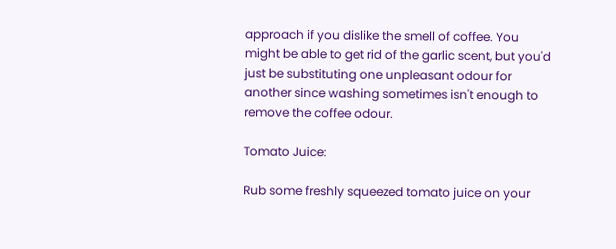approach if you dislike the smell of coffee. You might be able to get rid of the garlic scent, but you'd just be substituting one unpleasant odour for another since washing sometimes isn't enough to remove the coffee odour.

Tomato Juice:

Rub some freshly squeezed tomato juice on your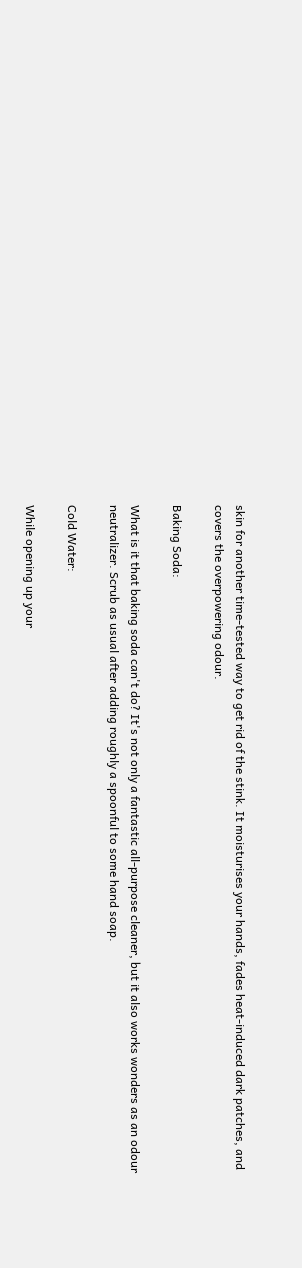skin for another time-tested way to get rid of the stink. It moisturises your hands, fades heat-induced dark patches, and covers the overpowering odour.

Baking Soda:

What is it that baking soda can't do? It's not only a fantastic all-purpose cleaner, but it also works wonders as an odour neutralizer. Scrub as usual after adding roughly a spoonful to some hand soap.

Cold Water:

While opening up your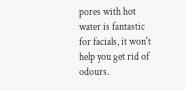pores with hot water is fantastic for facials, it won't help you get rid of odours.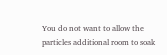You do not want to allow the particles additional room to soak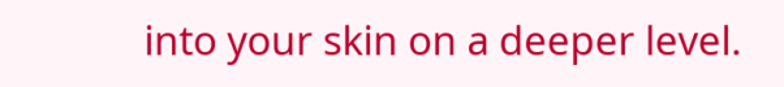into your skin on a deeper level.